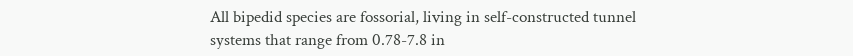All bipedid species are fossorial, living in self-constructed tunnel systems that range from 0.78-7.8 in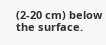(2-20 cm) below the surface.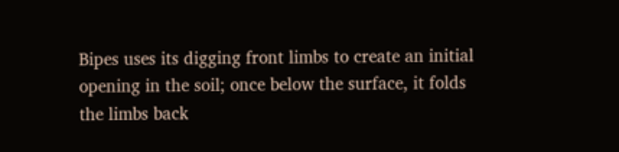Bipes uses its digging front limbs to create an initial opening in the soil; once below the surface, it folds the limbs back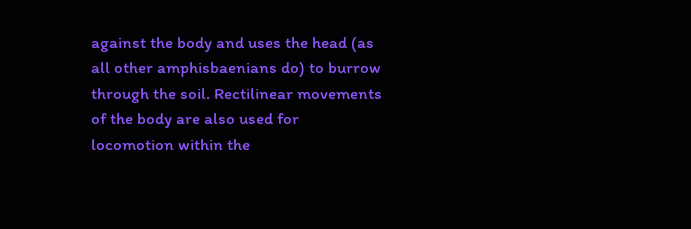against the body and uses the head (as all other amphisbaenians do) to burrow through the soil. Rectilinear movements of the body are also used for locomotion within the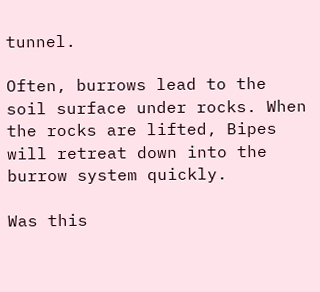tunnel.

Often, burrows lead to the soil surface under rocks. When the rocks are lifted, Bipes will retreat down into the burrow system quickly.

Was this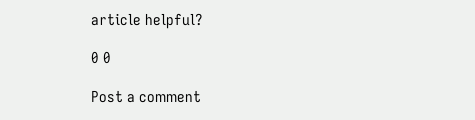article helpful?

0 0

Post a comment